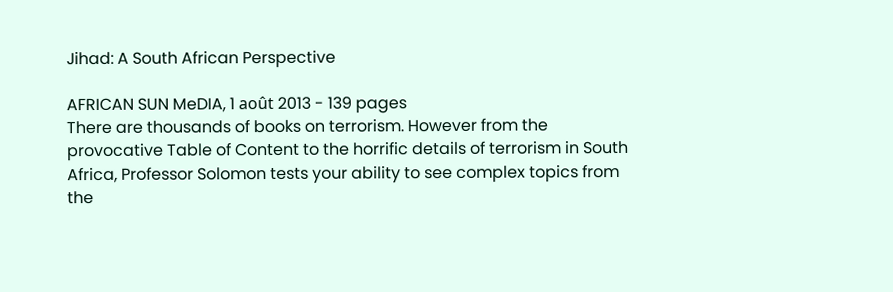Jihad: A South African Perspective

AFRICAN SUN MeDIA, 1 août 2013 - 139 pages
There are thousands of books on terrorism. However from the provocative Table of Content to the horrific details of terrorism in South Africa, Professor Solomon tests your ability to see complex topics from the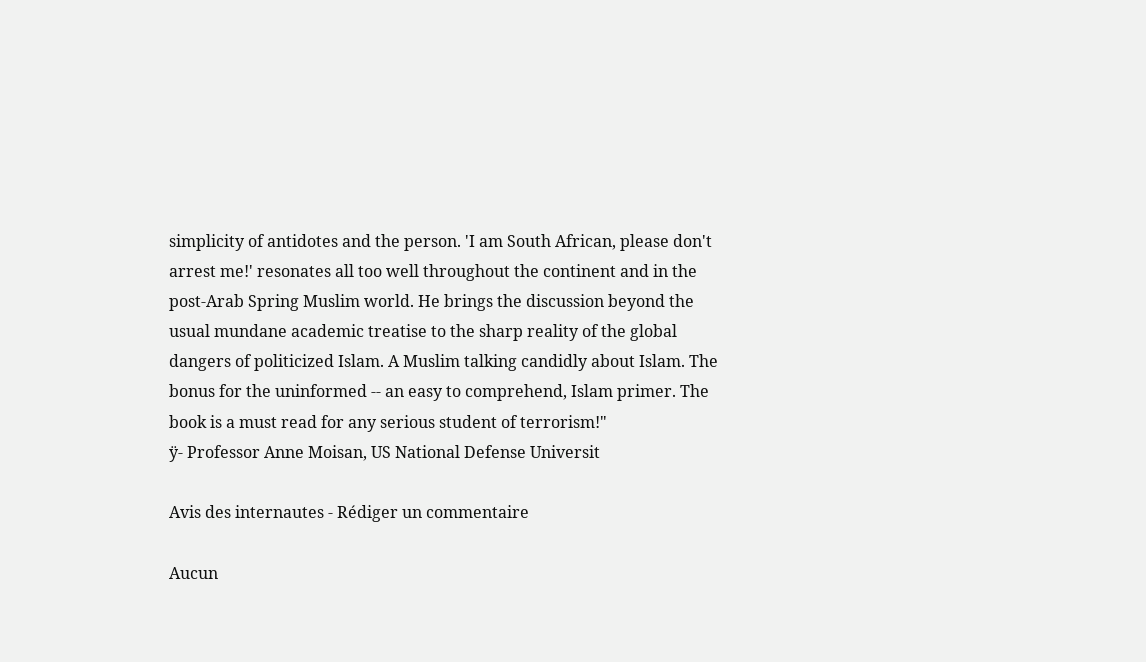simplicity of antidotes and the person. 'I am South African, please don't arrest me!' resonates all too well throughout the continent and in the post-Arab Spring Muslim world. He brings the discussion beyond the usual mundane academic treatise to the sharp reality of the global dangers of politicized Islam. A Muslim talking candidly about Islam. The bonus for the uninformed -- an easy to comprehend, Islam primer. The book is a must read for any serious student of terrorism!"
ÿ- Professor Anne Moisan, US National Defense Universit

Avis des internautes - Rédiger un commentaire

Aucun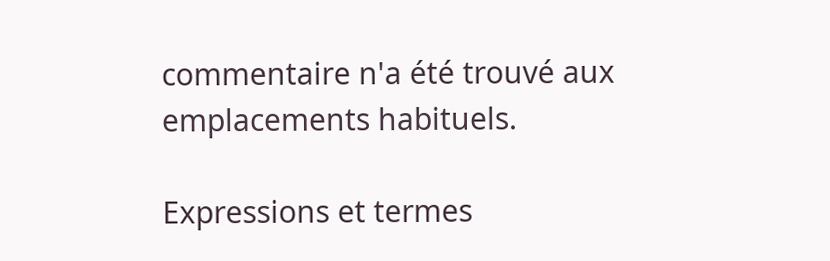commentaire n'a été trouvé aux emplacements habituels.

Expressions et termes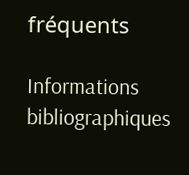fréquents

Informations bibliographiques